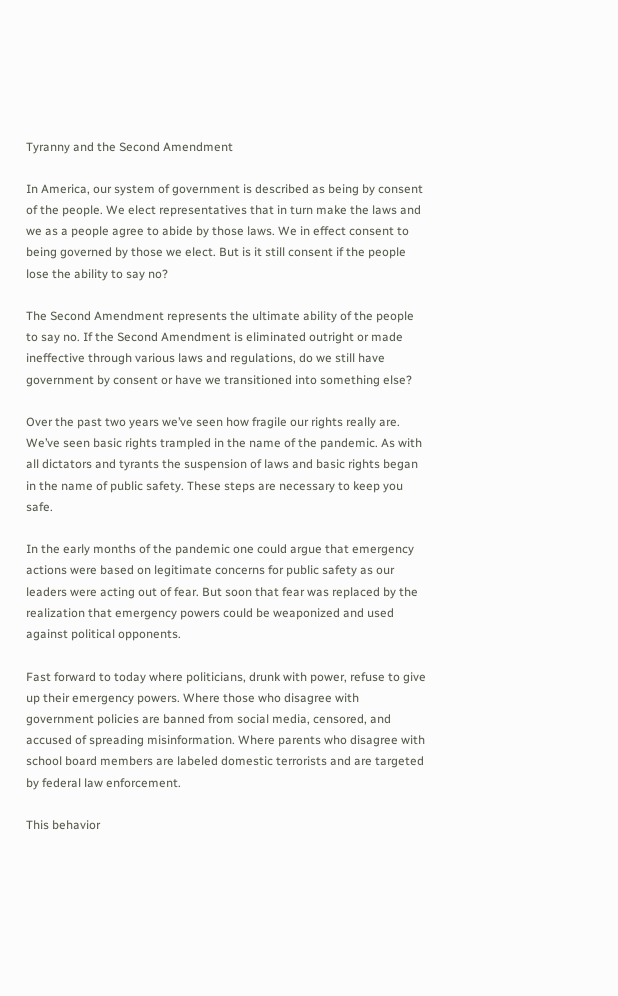Tyranny and the Second Amendment

In America, our system of government is described as being by consent of the people. We elect representatives that in turn make the laws and we as a people agree to abide by those laws. We in effect consent to being governed by those we elect. But is it still consent if the people lose the ability to say no?

The Second Amendment represents the ultimate ability of the people to say no. If the Second Amendment is eliminated outright or made ineffective through various laws and regulations, do we still have government by consent or have we transitioned into something else?

Over the past two years we’ve seen how fragile our rights really are. We’ve seen basic rights trampled in the name of the pandemic. As with all dictators and tyrants the suspension of laws and basic rights began in the name of public safety. These steps are necessary to keep you safe.

In the early months of the pandemic one could argue that emergency actions were based on legitimate concerns for public safety as our leaders were acting out of fear. But soon that fear was replaced by the realization that emergency powers could be weaponized and used against political opponents.

Fast forward to today where politicians, drunk with power, refuse to give up their emergency powers. Where those who disagree with government policies are banned from social media, censored, and accused of spreading misinformation. Where parents who disagree with school board members are labeled domestic terrorists and are targeted by federal law enforcement.

This behavior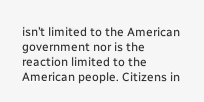isn’t limited to the American government nor is the reaction limited to the American people. Citizens in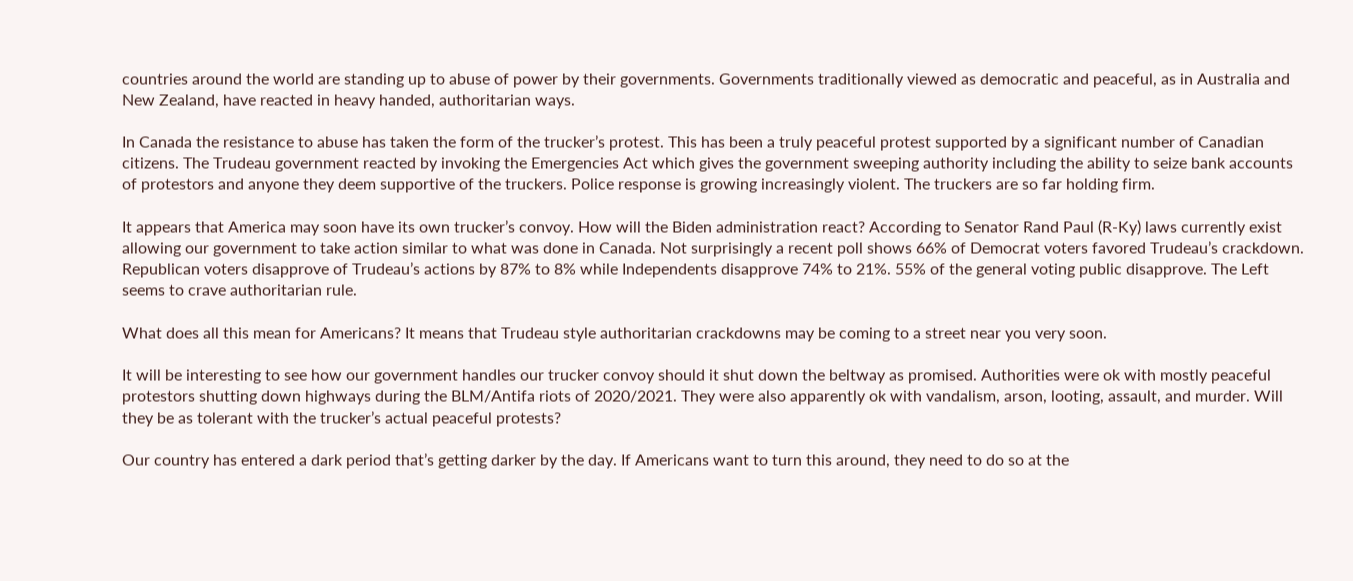countries around the world are standing up to abuse of power by their governments. Governments traditionally viewed as democratic and peaceful, as in Australia and New Zealand, have reacted in heavy handed, authoritarian ways.

In Canada the resistance to abuse has taken the form of the trucker’s protest. This has been a truly peaceful protest supported by a significant number of Canadian citizens. The Trudeau government reacted by invoking the Emergencies Act which gives the government sweeping authority including the ability to seize bank accounts of protestors and anyone they deem supportive of the truckers. Police response is growing increasingly violent. The truckers are so far holding firm.

It appears that America may soon have its own trucker’s convoy. How will the Biden administration react? According to Senator Rand Paul (R-Ky) laws currently exist allowing our government to take action similar to what was done in Canada. Not surprisingly a recent poll shows 66% of Democrat voters favored Trudeau’s crackdown. Republican voters disapprove of Trudeau’s actions by 87% to 8% while Independents disapprove 74% to 21%. 55% of the general voting public disapprove. The Left seems to crave authoritarian rule.

What does all this mean for Americans? It means that Trudeau style authoritarian crackdowns may be coming to a street near you very soon.

It will be interesting to see how our government handles our trucker convoy should it shut down the beltway as promised. Authorities were ok with mostly peaceful protestors shutting down highways during the BLM/Antifa riots of 2020/2021. They were also apparently ok with vandalism, arson, looting, assault, and murder. Will they be as tolerant with the trucker’s actual peaceful protests?

Our country has entered a dark period that’s getting darker by the day. If Americans want to turn this around, they need to do so at the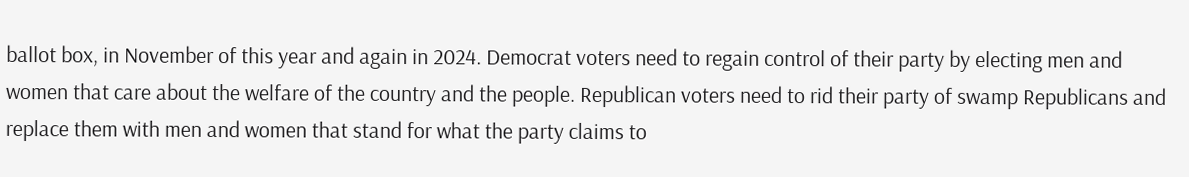ballot box, in November of this year and again in 2024. Democrat voters need to regain control of their party by electing men and women that care about the welfare of the country and the people. Republican voters need to rid their party of swamp Republicans and replace them with men and women that stand for what the party claims to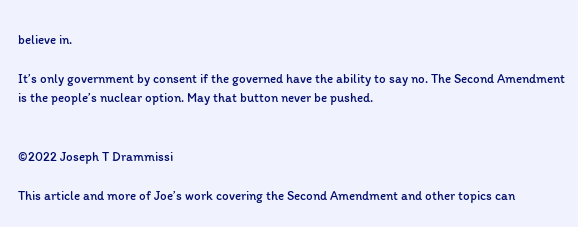believe in.

It’s only government by consent if the governed have the ability to say no. The Second Amendment is the people’s nuclear option. May that button never be pushed.


©2022 Joseph T Drammissi

This article and more of Joe’s work covering the Second Amendment and other topics can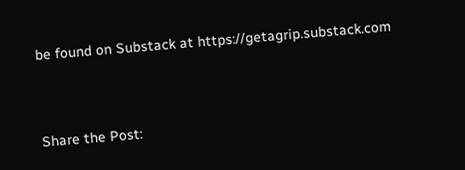be found on Substack at https://getagrip.substack.com




Share the Post: